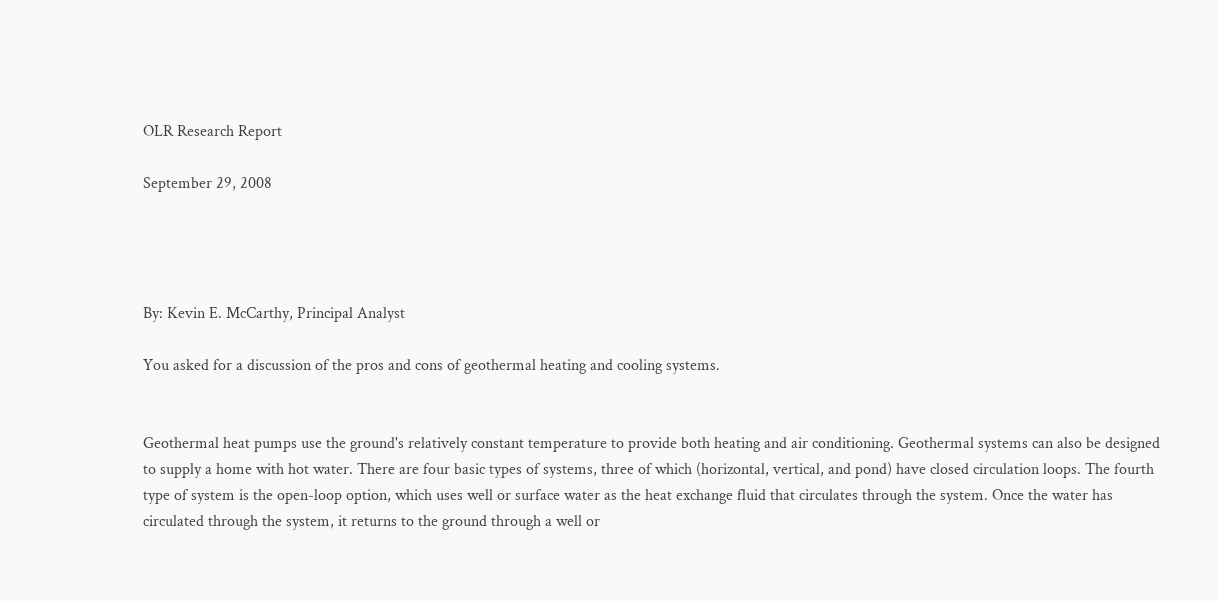OLR Research Report

September 29, 2008




By: Kevin E. McCarthy, Principal Analyst

You asked for a discussion of the pros and cons of geothermal heating and cooling systems.


Geothermal heat pumps use the ground's relatively constant temperature to provide both heating and air conditioning. Geothermal systems can also be designed to supply a home with hot water. There are four basic types of systems, three of which (horizontal, vertical, and pond) have closed circulation loops. The fourth type of system is the open-loop option, which uses well or surface water as the heat exchange fluid that circulates through the system. Once the water has circulated through the system, it returns to the ground through a well or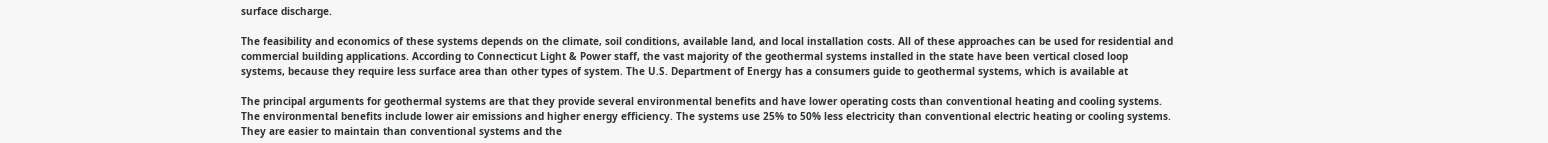surface discharge.

The feasibility and economics of these systems depends on the climate, soil conditions, available land, and local installation costs. All of these approaches can be used for residential and commercial building applications. According to Connecticut Light & Power staff, the vast majority of the geothermal systems installed in the state have been vertical closed loop systems, because they require less surface area than other types of system. The U.S. Department of Energy has a consumers guide to geothermal systems, which is available at

The principal arguments for geothermal systems are that they provide several environmental benefits and have lower operating costs than conventional heating and cooling systems. The environmental benefits include lower air emissions and higher energy efficiency. The systems use 25% to 50% less electricity than conventional electric heating or cooling systems. They are easier to maintain than conventional systems and the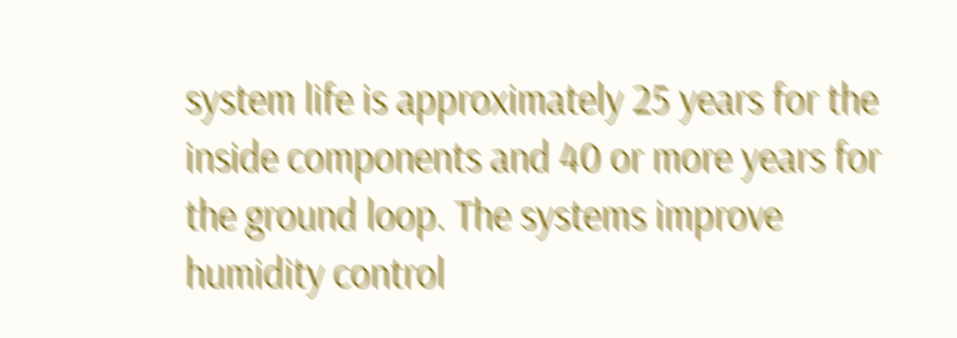system life is approximately 25 years for the inside components and 40 or more years for the ground loop. The systems improve humidity control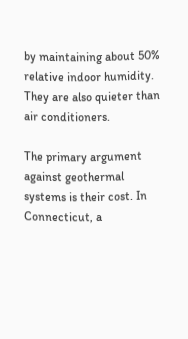by maintaining about 50% relative indoor humidity. They are also quieter than air conditioners.

The primary argument against geothermal systems is their cost. In Connecticut, a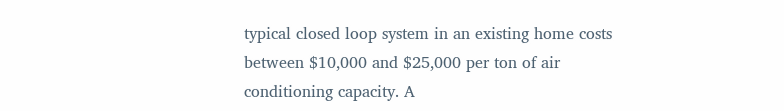typical closed loop system in an existing home costs between $10,000 and $25,000 per ton of air conditioning capacity. A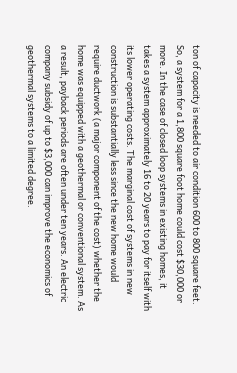ton of capacity is needed to air condition 600 to 800 square feet. So, a system for a 1,800 square foot home could cost $30,000 or more. In the case of closed loop systems in existing homes, it takes a system approximately 16 to 20 years to pay for itself with its lower operating costs. The marginal cost of systems in new construction is substantially less since the new home would require ductwork (a major component of the cost) whether the home was equipped with a geothermal or conventional system. As a result, payback periods are often under ten years. An electric company subsidy of up to $3,000 can improve the economics of geothermal systems to a limited degree.